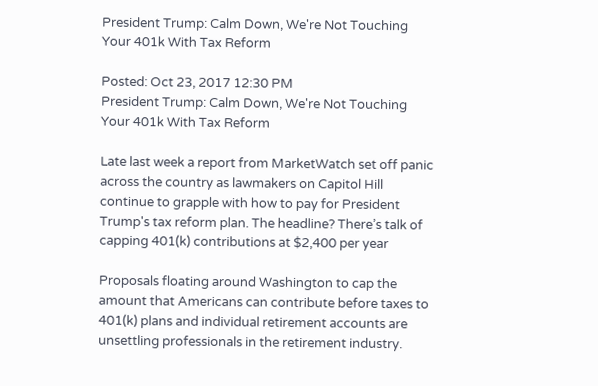President Trump: Calm Down, We're Not Touching Your 401k With Tax Reform

Posted: Oct 23, 2017 12:30 PM
President Trump: Calm Down, We're Not Touching Your 401k With Tax Reform

Late last week a report from MarketWatch set off panic across the country as lawmakers on Capitol Hill continue to grapple with how to pay for President Trump's tax reform plan. The headline? There’s talk of capping 401(k) contributions at $2,400 per year

Proposals floating around Washington to cap the amount that Americans can contribute before taxes to 401(k) plans and individual retirement accounts are unsettling professionals in the retirement industry.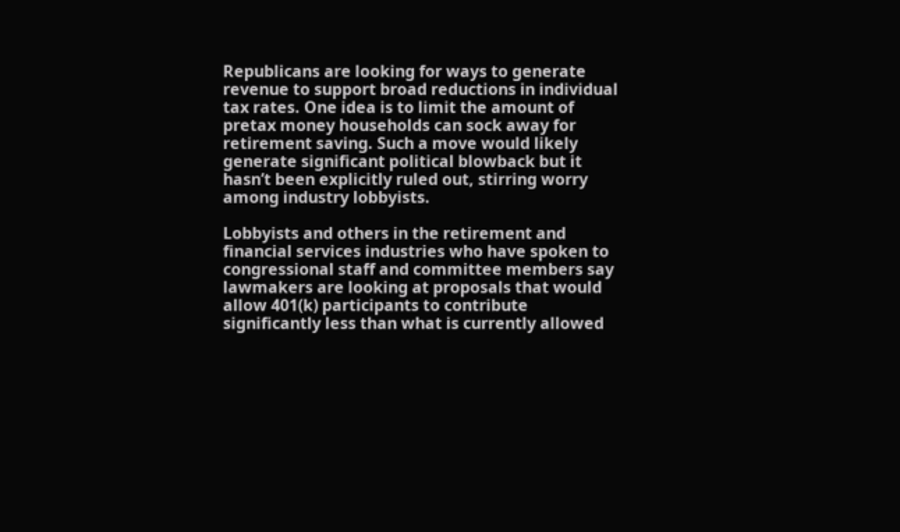Republicans are looking for ways to generate revenue to support broad reductions in individual tax rates. One idea is to limit the amount of pretax money households can sock away for retirement saving. Such a move would likely generate significant political blowback but it hasn’t been explicitly ruled out, stirring worry among industry lobbyists.

Lobbyists and others in the retirement and financial services industries who have spoken to congressional staff and committee members say lawmakers are looking at proposals that would allow 401(k) participants to contribute significantly less than what is currently allowed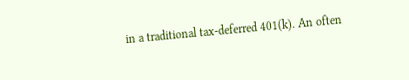in a traditional tax-deferred 401(k). An often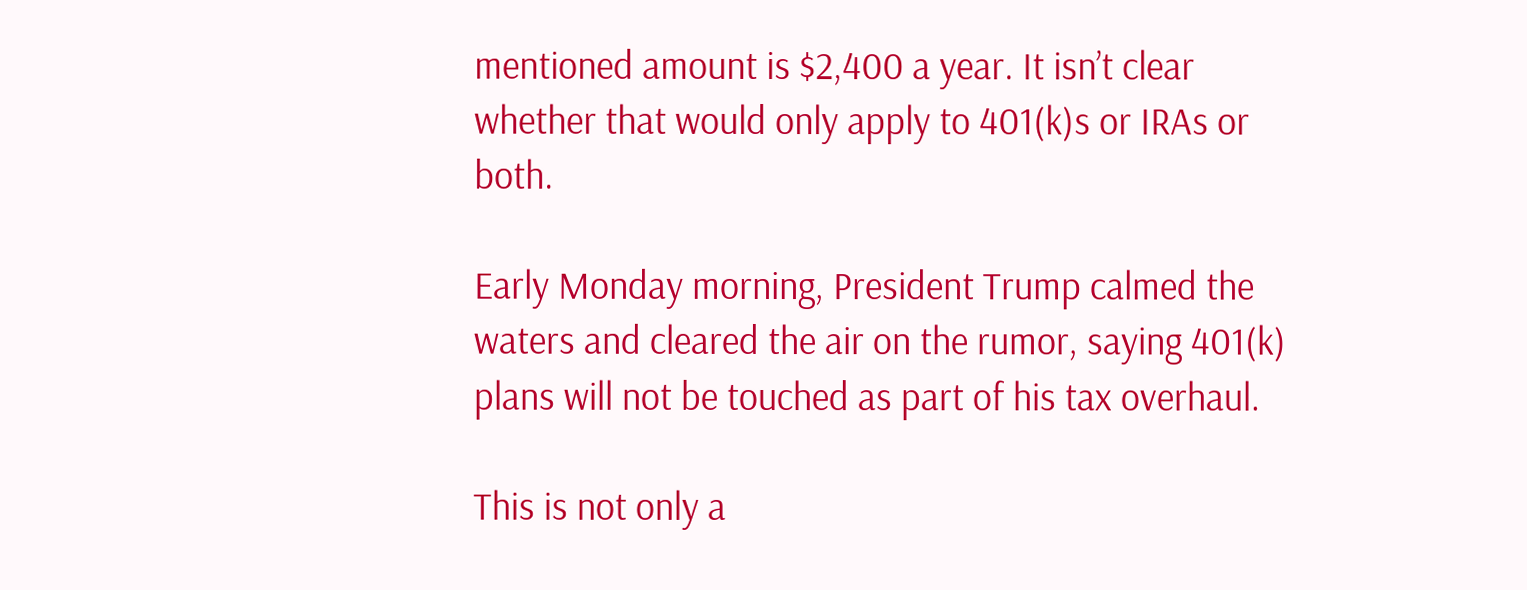mentioned amount is $2,400 a year. It isn’t clear whether that would only apply to 401(k)s or IRAs or both.

Early Monday morning, President Trump calmed the waters and cleared the air on the rumor, saying 401(k) plans will not be touched as part of his tax overhaul.

This is not only a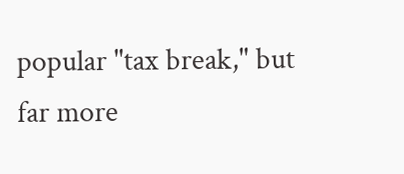popular "tax break," but far more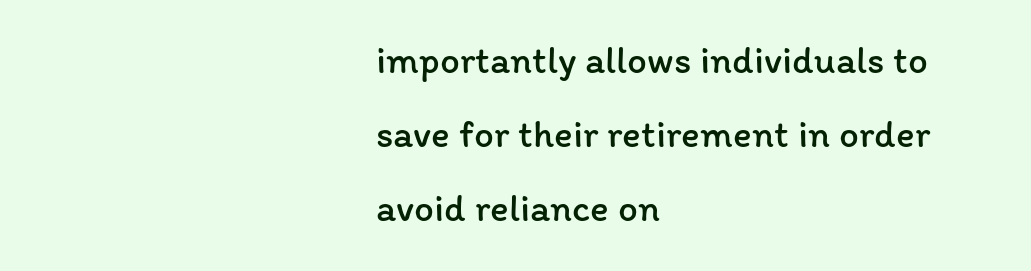importantly allows individuals to save for their retirement in order avoid reliance on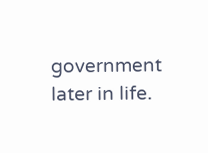government later in life.